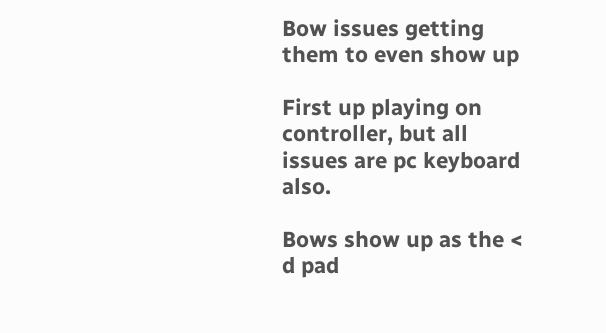Bow issues getting them to even show up

First up playing on controller, but all issues are pc keyboard also.

Bows show up as the < d pad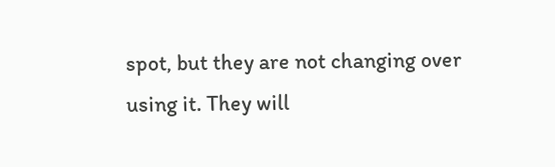spot, but they are not changing over using it. They will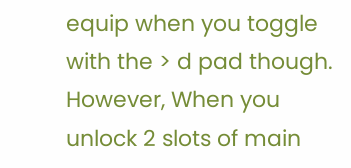equip when you toggle with the > d pad though. However, When you unlock 2 slots of main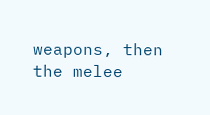weapons, then the melee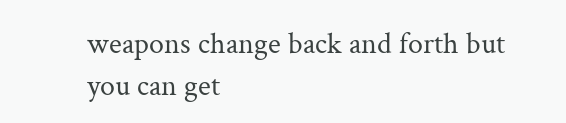weapons change back and forth but you can get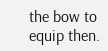the bow to equip then.